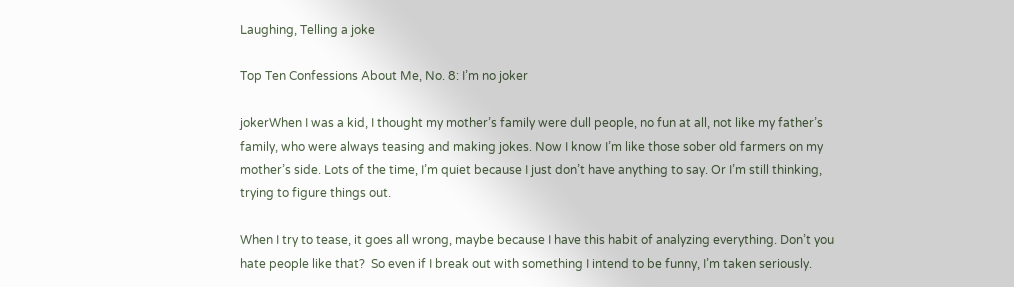Laughing, Telling a joke

Top Ten Confessions About Me, No. 8: I’m no joker

jokerWhen I was a kid, I thought my mother’s family were dull people, no fun at all, not like my father’s family, who were always teasing and making jokes. Now I know I’m like those sober old farmers on my mother’s side. Lots of the time, I’m quiet because I just don’t have anything to say. Or I’m still thinking, trying to figure things out.

When I try to tease, it goes all wrong, maybe because I have this habit of analyzing everything. Don’t you hate people like that?  So even if I break out with something I intend to be funny, I’m taken seriously.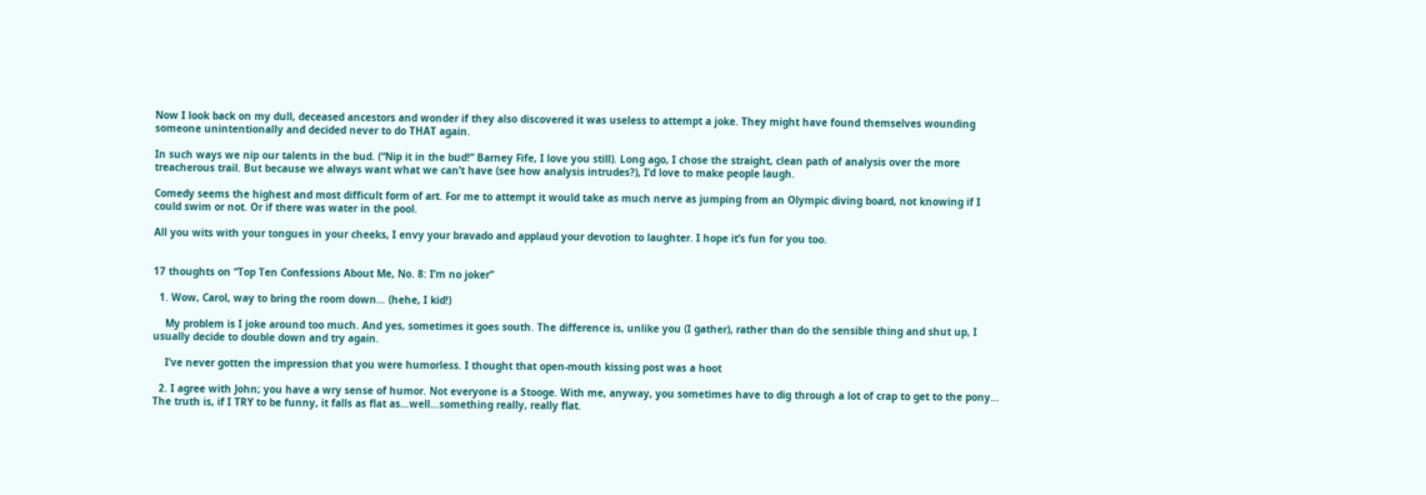Now I look back on my dull, deceased ancestors and wonder if they also discovered it was useless to attempt a joke. They might have found themselves wounding someone unintentionally and decided never to do THAT again.

In such ways we nip our talents in the bud. (“Nip it in the bud!” Barney Fife, I love you still). Long ago, I chose the straight, clean path of analysis over the more treacherous trail. But because we always want what we can’t have (see how analysis intrudes?), I’d love to make people laugh.

Comedy seems the highest and most difficult form of art. For me to attempt it would take as much nerve as jumping from an Olympic diving board, not knowing if I could swim or not. Or if there was water in the pool.

All you wits with your tongues in your cheeks, I envy your bravado and applaud your devotion to laughter. I hope it’s fun for you too.


17 thoughts on “Top Ten Confessions About Me, No. 8: I’m no joker”

  1. Wow, Carol, way to bring the room down… (hehe, I kid!)

    My problem is I joke around too much. And yes, sometimes it goes south. The difference is, unlike you (I gather), rather than do the sensible thing and shut up, I usually decide to double down and try again.

    I’ve never gotten the impression that you were humorless. I thought that open-mouth kissing post was a hoot

  2. I agree with John; you have a wry sense of humor. Not everyone is a Stooge. With me, anyway, you sometimes have to dig through a lot of crap to get to the pony… The truth is, if I TRY to be funny, it falls as flat as…well…something really, really flat.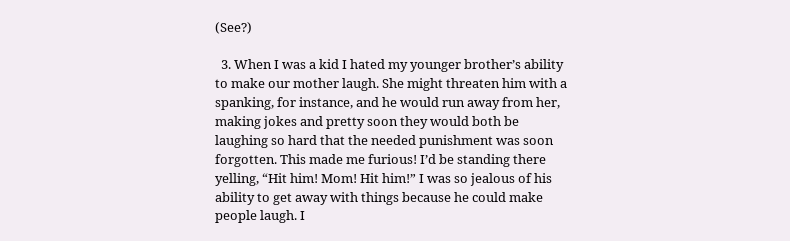(See?)

  3. When I was a kid I hated my younger brother’s ability to make our mother laugh. She might threaten him with a spanking, for instance, and he would run away from her, making jokes and pretty soon they would both be laughing so hard that the needed punishment was soon forgotten. This made me furious! I’d be standing there yelling, “Hit him! Mom! Hit him!” I was so jealous of his ability to get away with things because he could make people laugh. I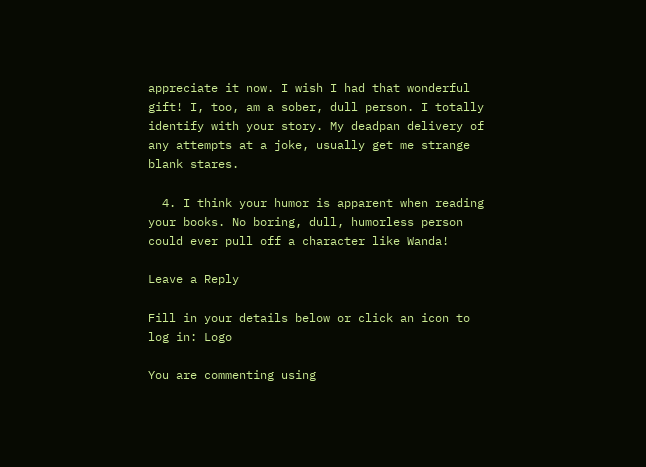appreciate it now. I wish I had that wonderful gift! I, too, am a sober, dull person. I totally identify with your story. My deadpan delivery of any attempts at a joke, usually get me strange blank stares.

  4. I think your humor is apparent when reading your books. No boring, dull, humorless person could ever pull off a character like Wanda!

Leave a Reply

Fill in your details below or click an icon to log in: Logo

You are commenting using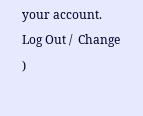your account. Log Out /  Change )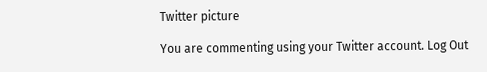Twitter picture

You are commenting using your Twitter account. Log Out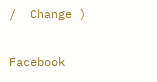/  Change )

Facebook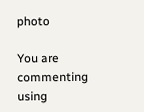photo

You are commenting using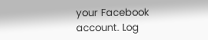your Facebook account. Log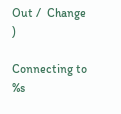Out /  Change )

Connecting to %s